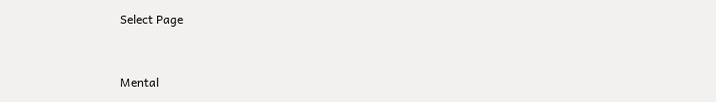Select Page


Mental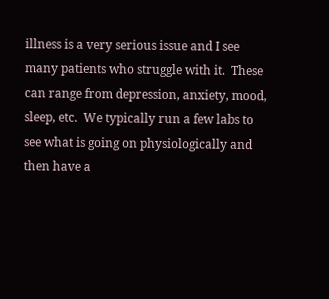illness is a very serious issue and I see many patients who struggle with it.  These can range from depression, anxiety, mood, sleep, etc.  We typically run a few labs to see what is going on physiologically and then have a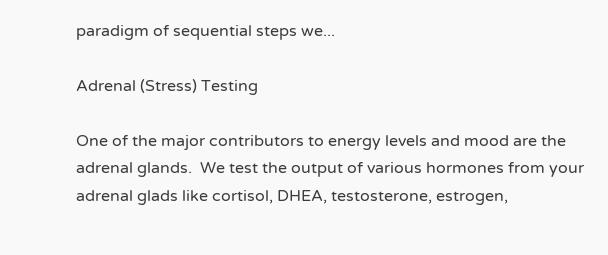paradigm of sequential steps we...

Adrenal (Stress) Testing

One of the major contributors to energy levels and mood are the adrenal glands.  We test the output of various hormones from your adrenal glads like cortisol, DHEA, testosterone, estrogen,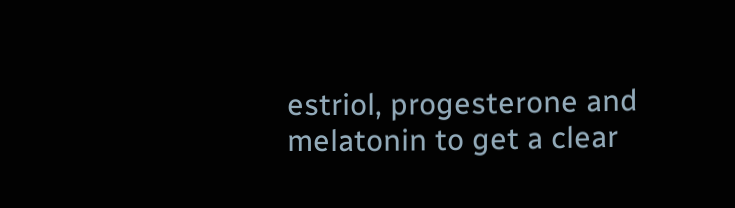estriol, progesterone and melatonin to get a clear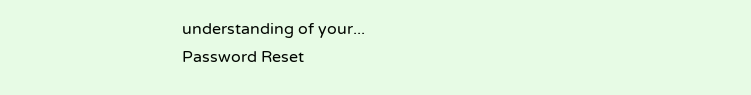understanding of your...
Password Reset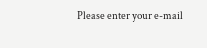Please enter your e-mail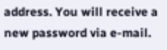address. You will receive a new password via e-mail.